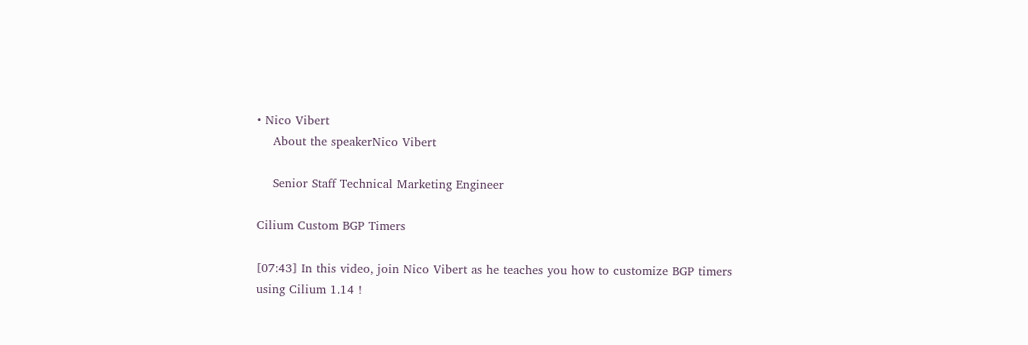• Nico Vibert
    About the speakerNico Vibert

    Senior Staff Technical Marketing Engineer

Cilium Custom BGP Timers

[07:43] In this video, join Nico Vibert as he teaches you how to customize BGP timers using Cilium 1.14 !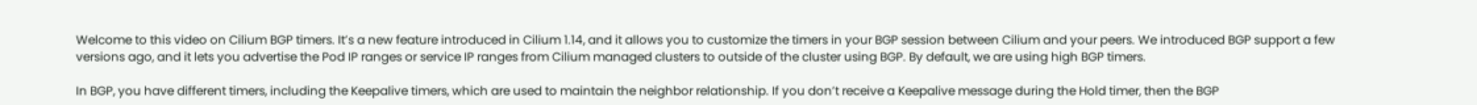Welcome to this video on Cilium BGP timers. It’s a new feature introduced in Cilium 1.14, and it allows you to customize the timers in your BGP session between Cilium and your peers. We introduced BGP support a few versions ago, and it lets you advertise the Pod IP ranges or service IP ranges from Cilium managed clusters to outside of the cluster using BGP. By default, we are using high BGP timers.

In BGP, you have different timers, including the Keepalive timers, which are used to maintain the neighbor relationship. If you don’t receive a Keepalive message during the Hold timer, then the BGP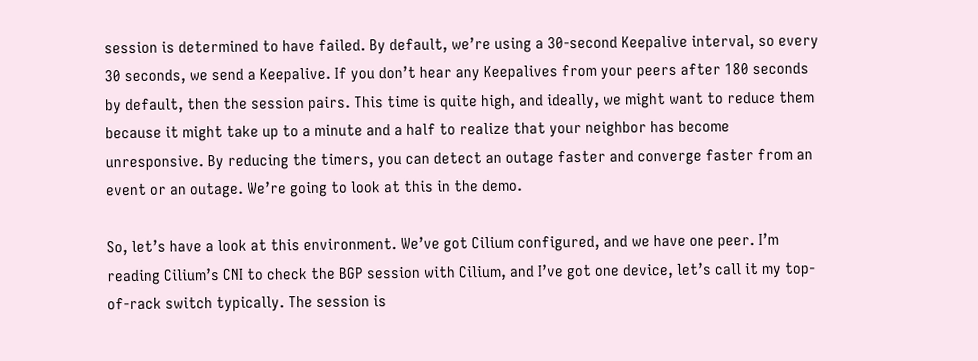session is determined to have failed. By default, we’re using a 30-second Keepalive interval, so every 30 seconds, we send a Keepalive. If you don’t hear any Keepalives from your peers after 180 seconds by default, then the session pairs. This time is quite high, and ideally, we might want to reduce them because it might take up to a minute and a half to realize that your neighbor has become unresponsive. By reducing the timers, you can detect an outage faster and converge faster from an event or an outage. We’re going to look at this in the demo.

So, let’s have a look at this environment. We’ve got Cilium configured, and we have one peer. I’m reading Cilium’s CNI to check the BGP session with Cilium, and I’ve got one device, let’s call it my top-of-rack switch typically. The session is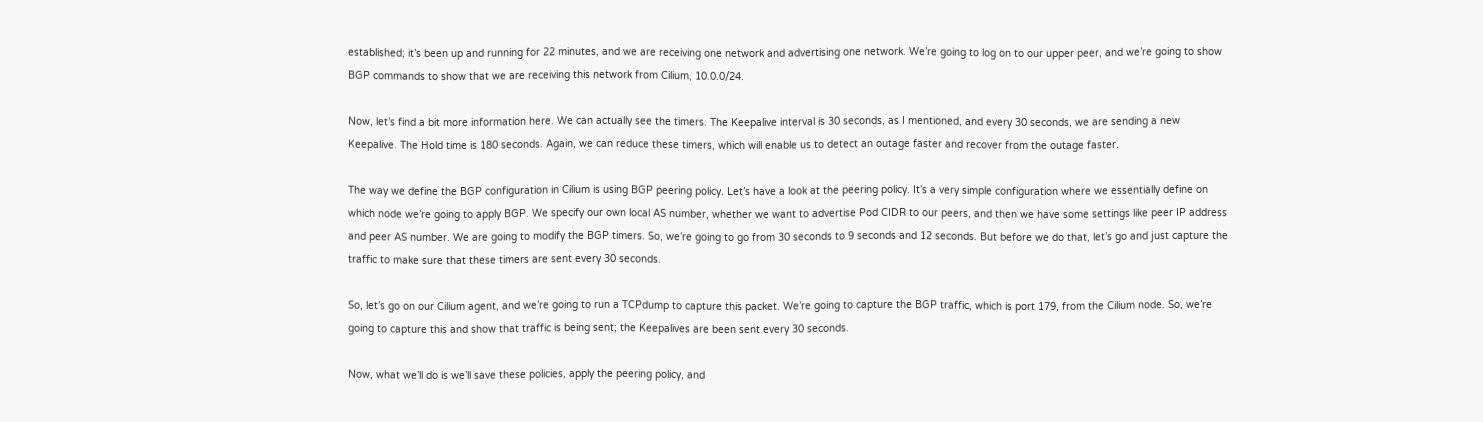established; it’s been up and running for 22 minutes, and we are receiving one network and advertising one network. We’re going to log on to our upper peer, and we’re going to show BGP commands to show that we are receiving this network from Cilium, 10.0.0/24.

Now, let’s find a bit more information here. We can actually see the timers. The Keepalive interval is 30 seconds, as I mentioned, and every 30 seconds, we are sending a new Keepalive. The Hold time is 180 seconds. Again, we can reduce these timers, which will enable us to detect an outage faster and recover from the outage faster.

The way we define the BGP configuration in Cilium is using BGP peering policy. Let’s have a look at the peering policy. It’s a very simple configuration where we essentially define on which node we’re going to apply BGP. We specify our own local AS number, whether we want to advertise Pod CIDR to our peers, and then we have some settings like peer IP address and peer AS number. We are going to modify the BGP timers. So, we’re going to go from 30 seconds to 9 seconds and 12 seconds. But before we do that, let’s go and just capture the traffic to make sure that these timers are sent every 30 seconds.

So, let’s go on our Cilium agent, and we’re going to run a TCPdump to capture this packet. We’re going to capture the BGP traffic, which is port 179, from the Cilium node. So, we’re going to capture this and show that traffic is being sent; the Keepalives are been sent every 30 seconds.

Now, what we’ll do is we’ll save these policies, apply the peering policy, and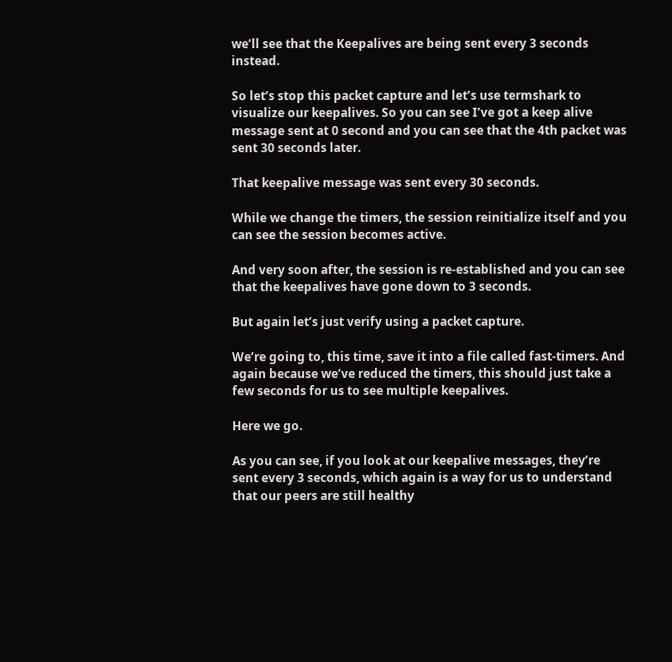we’ll see that the Keepalives are being sent every 3 seconds instead.

So let’s stop this packet capture and let’s use termshark to visualize our keepalives. So you can see I’ve got a keep alive message sent at 0 second and you can see that the 4th packet was sent 30 seconds later.

That keepalive message was sent every 30 seconds.

While we change the timers, the session reinitialize itself and you can see the session becomes active.

And very soon after, the session is re-established and you can see that the keepalives have gone down to 3 seconds.

But again let’s just verify using a packet capture.

We’re going to, this time, save it into a file called fast-timers. And again because we’ve reduced the timers, this should just take a few seconds for us to see multiple keepalives.

Here we go.

As you can see, if you look at our keepalive messages, they’re sent every 3 seconds, which again is a way for us to understand that our peers are still healthy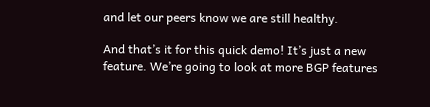and let our peers know we are still healthy.

And that’s it for this quick demo! It’s just a new feature. We’re going to look at more BGP features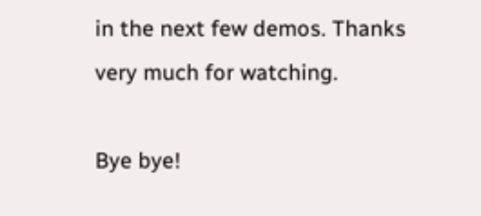in the next few demos. Thanks very much for watching.

Bye bye!